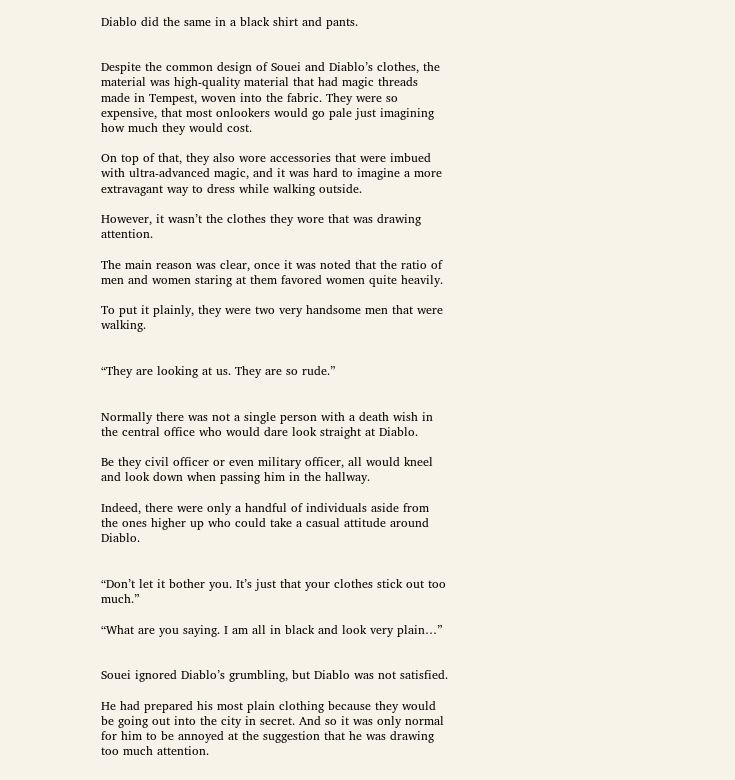Diablo did the same in a black shirt and pants.


Despite the common design of Souei and Diablo’s clothes, the material was high-quality material that had magic threads made in Tempest, woven into the fabric. They were so expensive, that most onlookers would go pale just imagining how much they would cost.

On top of that, they also wore accessories that were imbued with ultra-advanced magic, and it was hard to imagine a more extravagant way to dress while walking outside.

However, it wasn’t the clothes they wore that was drawing attention.

The main reason was clear, once it was noted that the ratio of men and women staring at them favored women quite heavily.

To put it plainly, they were two very handsome men that were walking.


“They are looking at us. They are so rude.”


Normally there was not a single person with a death wish in the central office who would dare look straight at Diablo.

Be they civil officer or even military officer, all would kneel and look down when passing him in the hallway.

Indeed, there were only a handful of individuals aside from the ones higher up who could take a casual attitude around Diablo.


“Don’t let it bother you. It’s just that your clothes stick out too much.”

“What are you saying. I am all in black and look very plain…”


Souei ignored Diablo’s grumbling, but Diablo was not satisfied.

He had prepared his most plain clothing because they would be going out into the city in secret. And so it was only normal for him to be annoyed at the suggestion that he was drawing too much attention.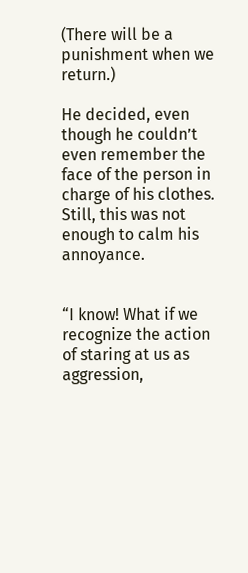(There will be a punishment when we return.)

He decided, even though he couldn’t even remember the face of the person in charge of his clothes. Still, this was not enough to calm his annoyance.


“I know! What if we recognize the action of staring at us as aggression,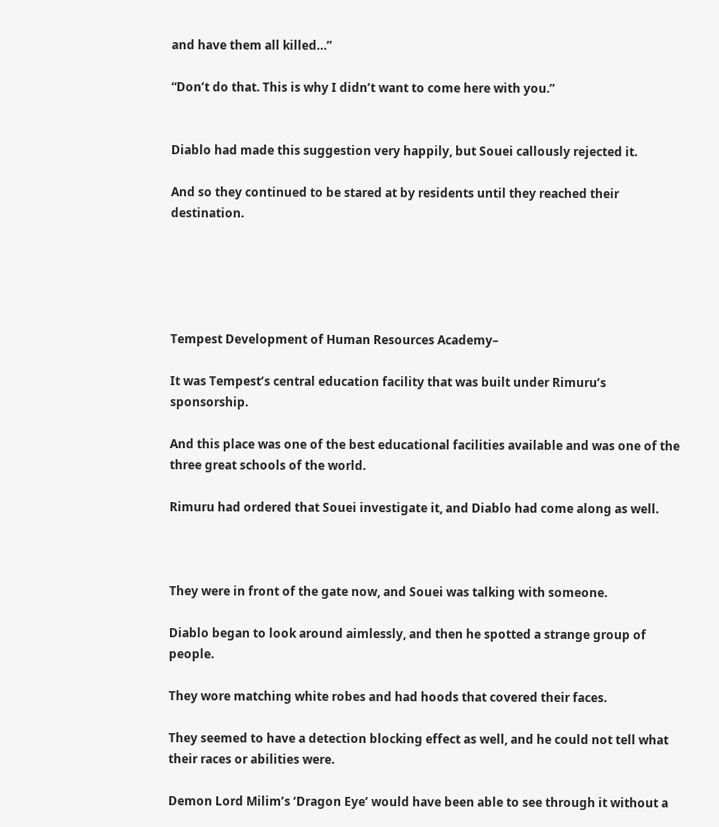and have them all killed…”

“Don’t do that. This is why I didn’t want to come here with you.”


Diablo had made this suggestion very happily, but Souei callously rejected it.

And so they continued to be stared at by residents until they reached their destination.





Tempest Development of Human Resources Academy–

It was Tempest’s central education facility that was built under Rimuru’s sponsorship.

And this place was one of the best educational facilities available and was one of the three great schools of the world.

Rimuru had ordered that Souei investigate it, and Diablo had come along as well.



They were in front of the gate now, and Souei was talking with someone.

Diablo began to look around aimlessly, and then he spotted a strange group of people.

They wore matching white robes and had hoods that covered their faces.

They seemed to have a detection blocking effect as well, and he could not tell what their races or abilities were.

Demon Lord Milim’s ‘Dragon Eye’ would have been able to see through it without a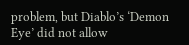problem, but Diablo’s ‘Demon Eye’ did not allow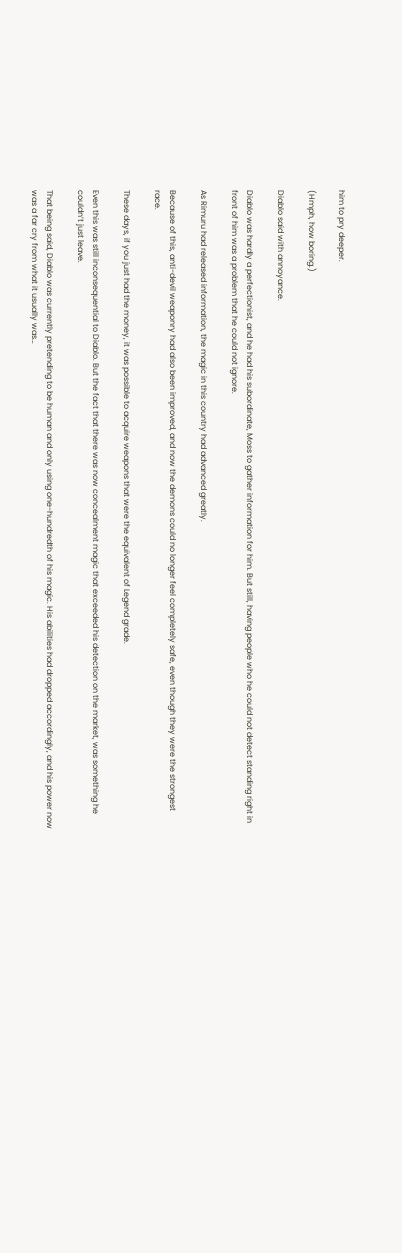him to pry deeper.

(Hmph, how boring.)

Diablo said with annoyance.

Diablo was hardly a perfectionist, and he had his subordinate, Moss to gather information for him. But still, having people who he could not detect standing right in front of him was a problem that he could not ignore.

As Rimuru had released information, the magic in this country had advanced greatly.

Because of this, anti-devil weaponry had also been improved, and now the demons could no longer feel completely safe, even though they were the strongest race.

These days, if you just had the money, it was possible to acquire weapons that were the equivalent of Legend grade.

Even this was still inconsequential to Diablo. But the fact that there was now concealment magic that exceeded his detection on the market, was something he couldn’t just leave.

That being said, Diablo was currently pretending to be human and only using one-hundredth of his magic. His abilities had dropped accordingly, and his power now was a far cry from what it usually was…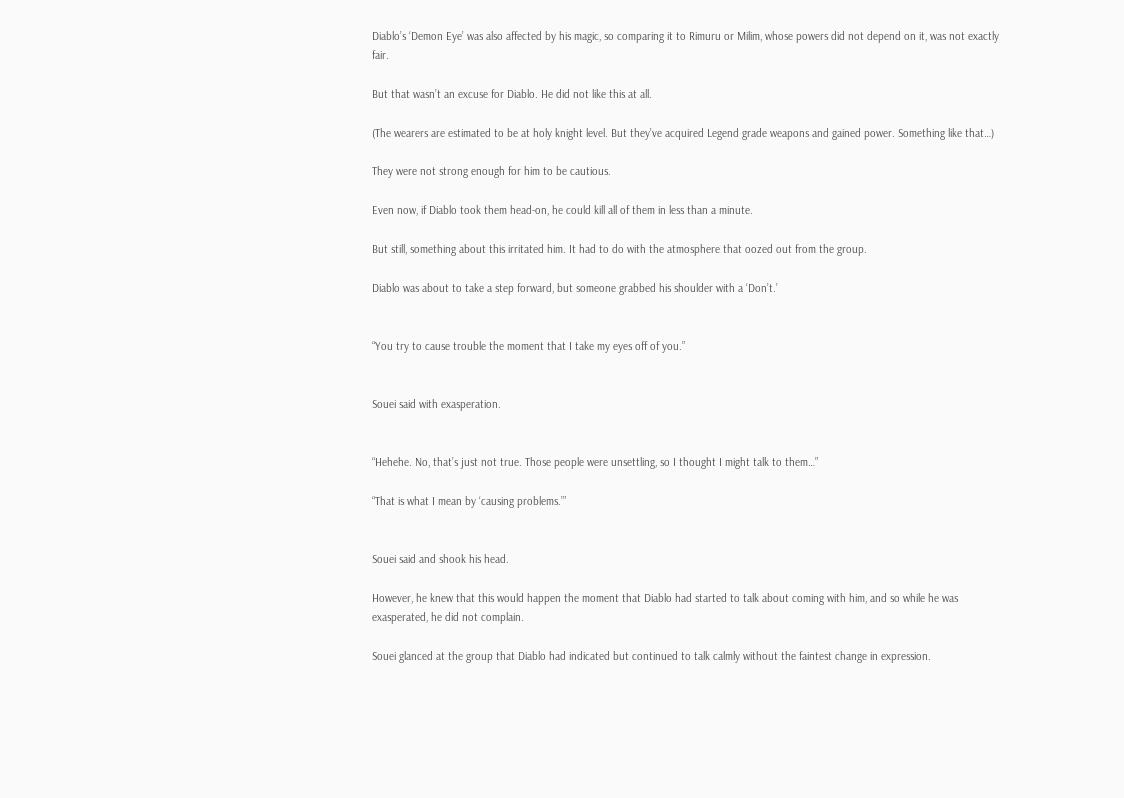Diablo’s ‘Demon Eye’ was also affected by his magic, so comparing it to Rimuru or Milim, whose powers did not depend on it, was not exactly fair.

But that wasn’t an excuse for Diablo. He did not like this at all.

(The wearers are estimated to be at holy knight level. But they’ve acquired Legend grade weapons and gained power. Something like that…)

They were not strong enough for him to be cautious.

Even now, if Diablo took them head-on, he could kill all of them in less than a minute.

But still, something about this irritated him. It had to do with the atmosphere that oozed out from the group.

Diablo was about to take a step forward, but someone grabbed his shoulder with a ‘Don’t.’


“You try to cause trouble the moment that I take my eyes off of you.”


Souei said with exasperation.


“Hehehe. No, that’s just not true. Those people were unsettling, so I thought I might talk to them…”

“That is what I mean by ‘causing problems.’”


Souei said and shook his head.

However, he knew that this would happen the moment that Diablo had started to talk about coming with him, and so while he was exasperated, he did not complain.

Souei glanced at the group that Diablo had indicated but continued to talk calmly without the faintest change in expression.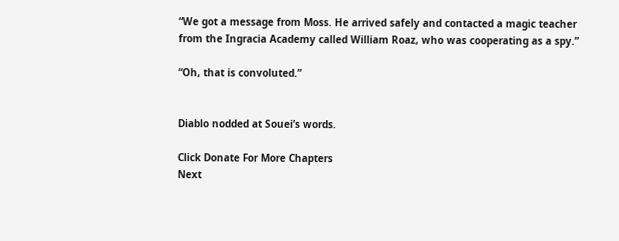“We got a message from Moss. He arrived safely and contacted a magic teacher from the Ingracia Academy called William Roaz, who was cooperating as a spy.”

“Oh, that is convoluted.”


Diablo nodded at Souei’s words.

Click Donate For More Chapters
Next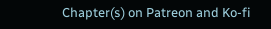Chapter(s) on Patreon and Ko-fi